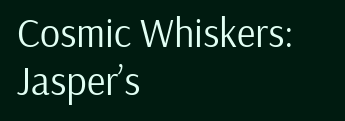Cosmic Whiskers: Jasper’s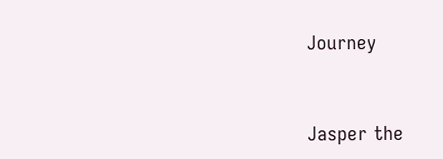Journey


Jasper the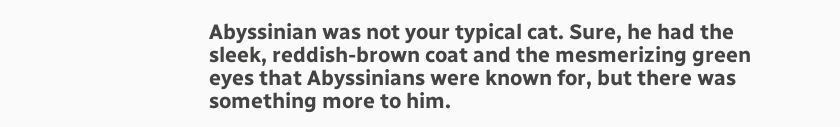Abyssinian was not your typical cat. Sure, he had the sleek, reddish-brown coat and the mesmerizing green eyes that Abyssinians were known for, but there was something more to him.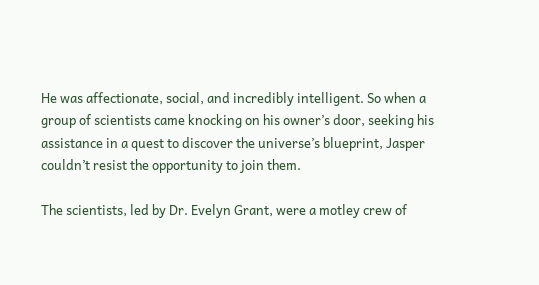He was affectionate, social, and incredibly intelligent. So when a group of scientists came knocking on his owner’s door, seeking his assistance in a quest to discover the universe’s blueprint, Jasper couldn’t resist the opportunity to join them.

The scientists, led by Dr. Evelyn Grant, were a motley crew of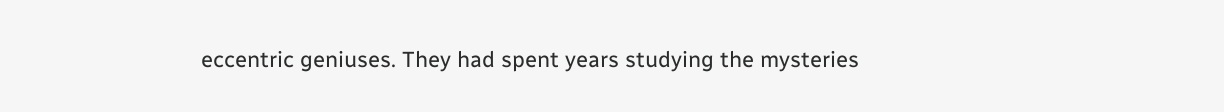eccentric geniuses. They had spent years studying the mysteries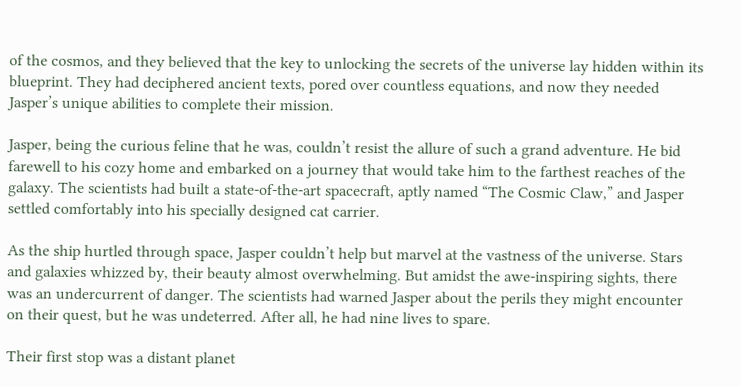of the cosmos, and they believed that the key to unlocking the secrets of the universe lay hidden within its blueprint. They had deciphered ancient texts, pored over countless equations, and now they needed Jasper’s unique abilities to complete their mission.

Jasper, being the curious feline that he was, couldn’t resist the allure of such a grand adventure. He bid farewell to his cozy home and embarked on a journey that would take him to the farthest reaches of the galaxy. The scientists had built a state-of-the-art spacecraft, aptly named “The Cosmic Claw,” and Jasper settled comfortably into his specially designed cat carrier.

As the ship hurtled through space, Jasper couldn’t help but marvel at the vastness of the universe. Stars and galaxies whizzed by, their beauty almost overwhelming. But amidst the awe-inspiring sights, there was an undercurrent of danger. The scientists had warned Jasper about the perils they might encounter on their quest, but he was undeterred. After all, he had nine lives to spare.

Their first stop was a distant planet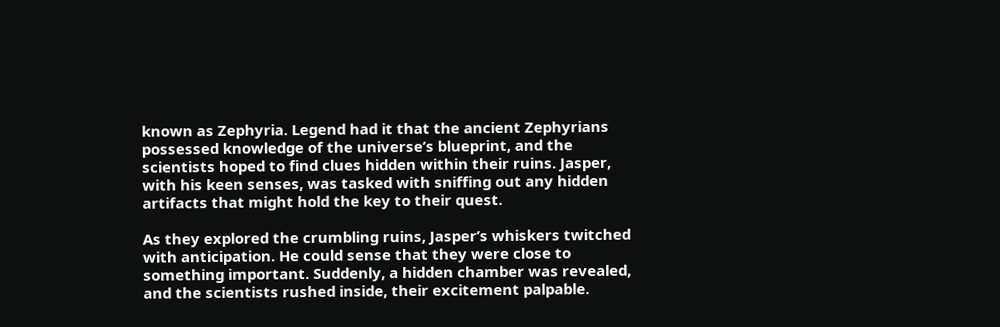known as Zephyria. Legend had it that the ancient Zephyrians possessed knowledge of the universe’s blueprint, and the scientists hoped to find clues hidden within their ruins. Jasper, with his keen senses, was tasked with sniffing out any hidden artifacts that might hold the key to their quest.

As they explored the crumbling ruins, Jasper’s whiskers twitched with anticipation. He could sense that they were close to something important. Suddenly, a hidden chamber was revealed, and the scientists rushed inside, their excitement palpable.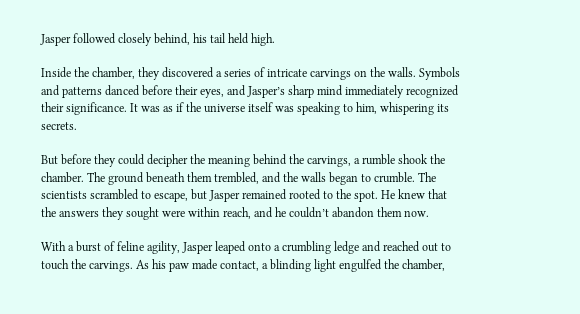Jasper followed closely behind, his tail held high.

Inside the chamber, they discovered a series of intricate carvings on the walls. Symbols and patterns danced before their eyes, and Jasper’s sharp mind immediately recognized their significance. It was as if the universe itself was speaking to him, whispering its secrets.

But before they could decipher the meaning behind the carvings, a rumble shook the chamber. The ground beneath them trembled, and the walls began to crumble. The scientists scrambled to escape, but Jasper remained rooted to the spot. He knew that the answers they sought were within reach, and he couldn’t abandon them now.

With a burst of feline agility, Jasper leaped onto a crumbling ledge and reached out to touch the carvings. As his paw made contact, a blinding light engulfed the chamber,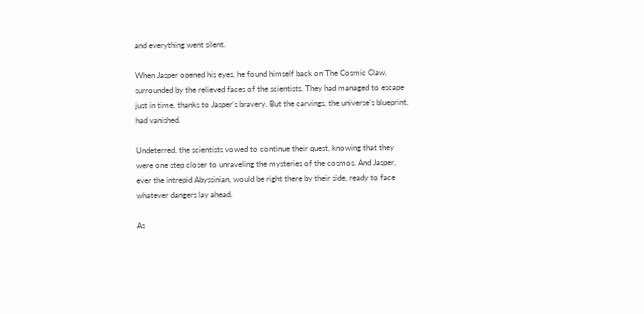and everything went silent.

When Jasper opened his eyes, he found himself back on The Cosmic Claw, surrounded by the relieved faces of the scientists. They had managed to escape just in time, thanks to Jasper’s bravery. But the carvings, the universe’s blueprint, had vanished.

Undeterred, the scientists vowed to continue their quest, knowing that they were one step closer to unraveling the mysteries of the cosmos. And Jasper, ever the intrepid Abyssinian, would be right there by their side, ready to face whatever dangers lay ahead.

As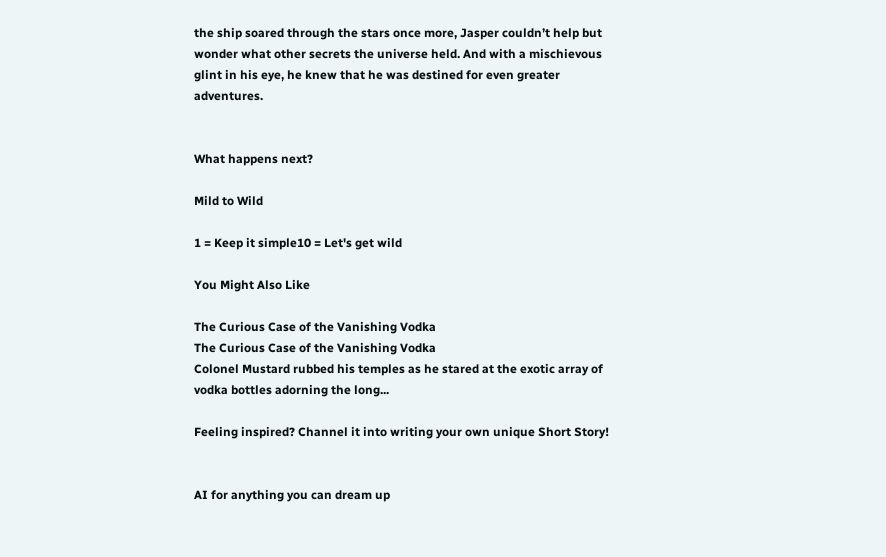the ship soared through the stars once more, Jasper couldn’t help but wonder what other secrets the universe held. And with a mischievous glint in his eye, he knew that he was destined for even greater adventures.


What happens next?

Mild to Wild

1 = Keep it simple10 = Let's get wild

You Might Also Like

The Curious Case of the Vanishing Vodka
The Curious Case of the Vanishing Vodka
Colonel Mustard rubbed his temples as he stared at the exotic array of vodka bottles adorning the long...

Feeling inspired? Channel it into writing your own unique Short Story!


AI for anything you can dream up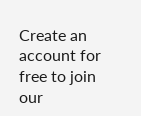Create an account for free to join our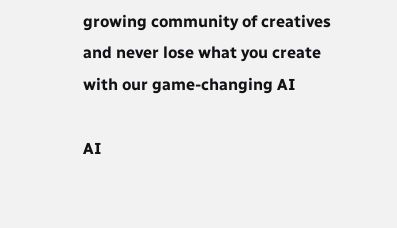growing community of creatives and never lose what you create with our game-changing AI

AI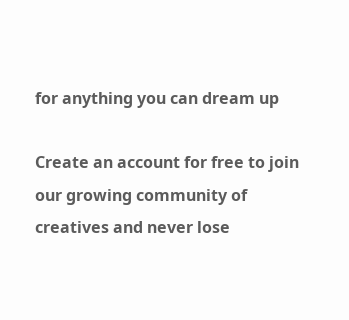for anything you can dream up

Create an account for free to join our growing community of creatives and never lose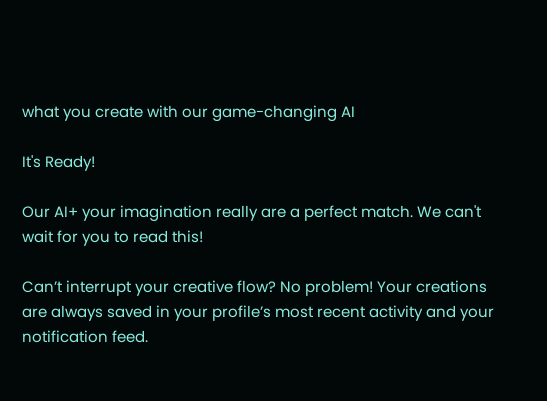what you create with our game-changing AI

It's Ready!

Our AI+ your imagination really are a perfect match. We can't wait for you to read this!

Can’t interrupt your creative flow? No problem! Your creations are always saved in your profile’s most recent activity and your notification feed.